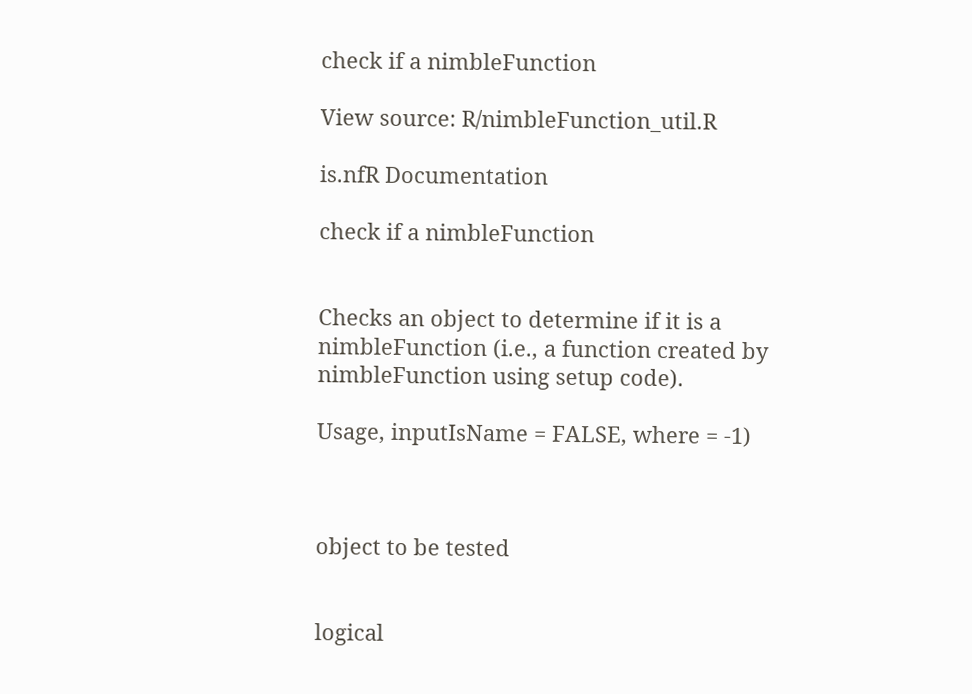check if a nimbleFunction

View source: R/nimbleFunction_util.R

is.nfR Documentation

check if a nimbleFunction


Checks an object to determine if it is a nimbleFunction (i.e., a function created by nimbleFunction using setup code).

Usage, inputIsName = FALSE, where = -1)



object to be tested


logical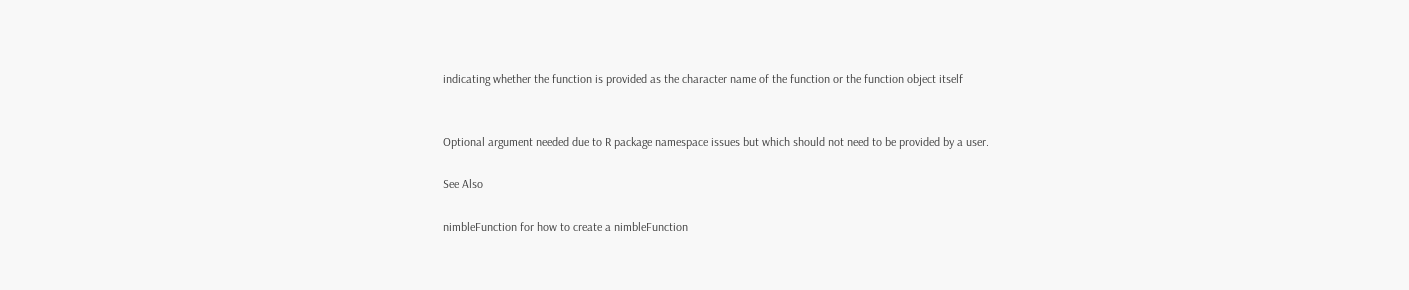indicating whether the function is provided as the character name of the function or the function object itself


Optional argument needed due to R package namespace issues but which should not need to be provided by a user.

See Also

nimbleFunction for how to create a nimbleFunction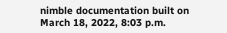nimble documentation built on March 18, 2022, 8:03 p.m.